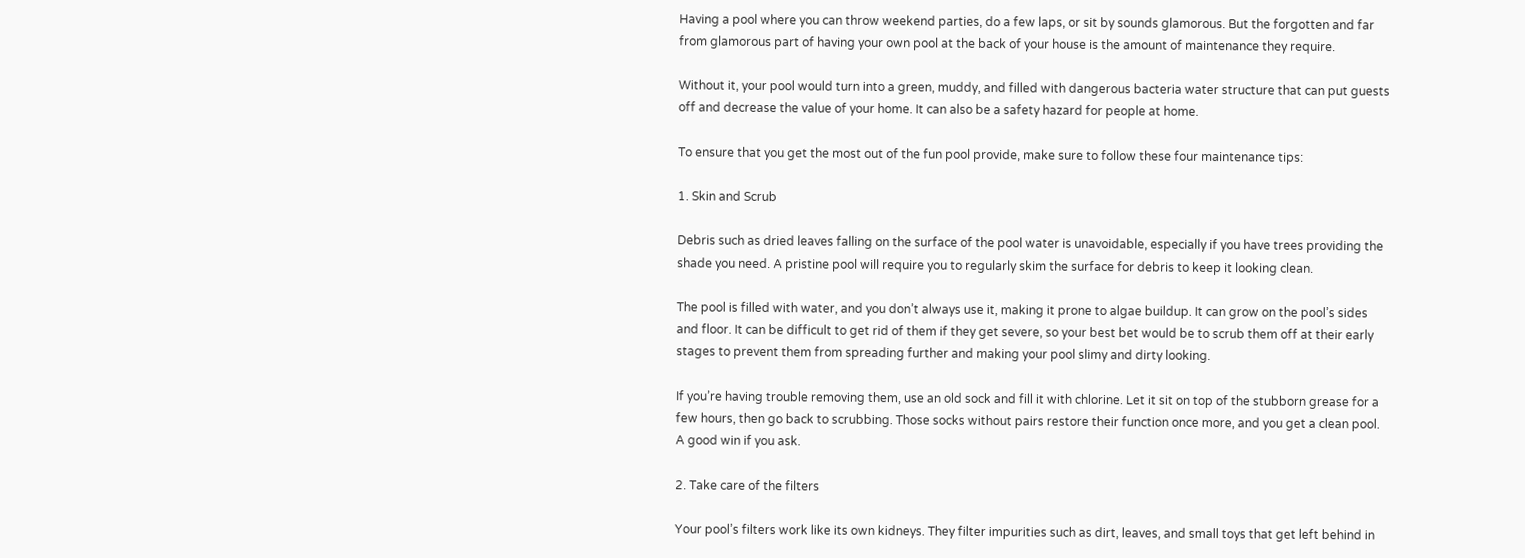Having a pool where you can throw weekend parties, do a few laps, or sit by sounds glamorous. But the forgotten and far from glamorous part of having your own pool at the back of your house is the amount of maintenance they require.

Without it, your pool would turn into a green, muddy, and filled with dangerous bacteria water structure that can put guests off and decrease the value of your home. It can also be a safety hazard for people at home.

To ensure that you get the most out of the fun pool provide, make sure to follow these four maintenance tips:

1. Skin and Scrub

Debris such as dried leaves falling on the surface of the pool water is unavoidable, especially if you have trees providing the shade you need. A pristine pool will require you to regularly skim the surface for debris to keep it looking clean.

The pool is filled with water, and you don’t always use it, making it prone to algae buildup. It can grow on the pool’s sides and floor. It can be difficult to get rid of them if they get severe, so your best bet would be to scrub them off at their early stages to prevent them from spreading further and making your pool slimy and dirty looking.

If you’re having trouble removing them, use an old sock and fill it with chlorine. Let it sit on top of the stubborn grease for a few hours, then go back to scrubbing. Those socks without pairs restore their function once more, and you get a clean pool. A good win if you ask.

2. Take care of the filters

Your pool’s filters work like its own kidneys. They filter impurities such as dirt, leaves, and small toys that get left behind in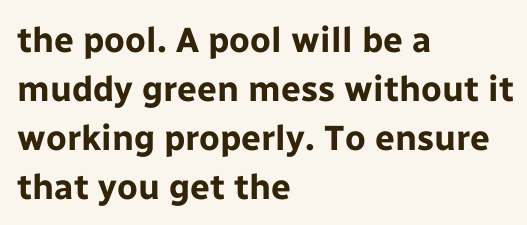the pool. A pool will be a muddy green mess without it working properly. To ensure that you get the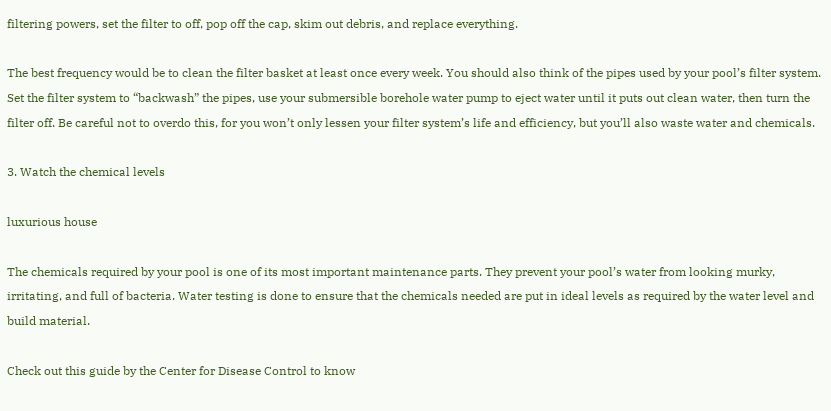filtering powers, set the filter to off, pop off the cap, skim out debris, and replace everything.

The best frequency would be to clean the filter basket at least once every week. You should also think of the pipes used by your pool’s filter system. Set the filter system to “backwash” the pipes, use your submersible borehole water pump to eject water until it puts out clean water, then turn the filter off. Be careful not to overdo this, for you won’t only lessen your filter system’s life and efficiency, but you’ll also waste water and chemicals.

3. Watch the chemical levels

luxurious house

The chemicals required by your pool is one of its most important maintenance parts. They prevent your pool’s water from looking murky, irritating, and full of bacteria. Water testing is done to ensure that the chemicals needed are put in ideal levels as required by the water level and build material.

Check out this guide by the Center for Disease Control to know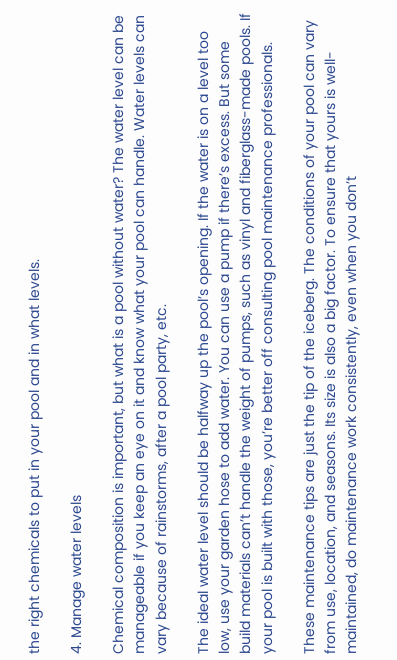the right chemicals to put in your pool and in what levels.

4. Manage water levels

Chemical composition is important, but what is a pool without water? The water level can be manageable if you keep an eye on it and know what your pool can handle. Water levels can vary because of rainstorms, after a pool party, etc.

The ideal water level should be halfway up the pool’s opening. If the water is on a level too low, use your garden hose to add water. You can use a pump if there’s excess. But some build materials can’t handle the weight of pumps, such as vinyl and fiberglass-made pools. If your pool is built with those, you’re better off consulting pool maintenance professionals.

These maintenance tips are just the tip of the iceberg. The conditions of your pool can vary from use, location, and seasons. Its size is also a big factor. To ensure that yours is well-maintained, do maintenance work consistently, even when you don’t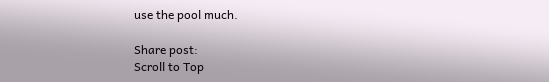use the pool much.

Share post:
Scroll to Top